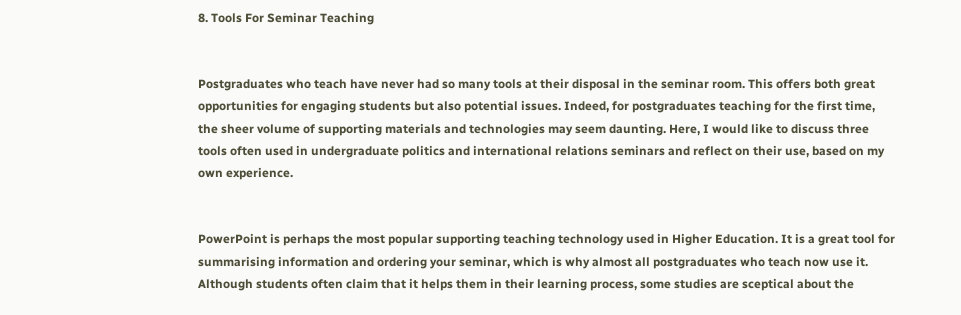8. Tools For Seminar Teaching


Postgraduates who teach have never had so many tools at their disposal in the seminar room. This offers both great opportunities for engaging students but also potential issues. Indeed, for postgraduates teaching for the first time, the sheer volume of supporting materials and technologies may seem daunting. Here, I would like to discuss three tools often used in undergraduate politics and international relations seminars and reflect on their use, based on my own experience.


PowerPoint is perhaps the most popular supporting teaching technology used in Higher Education. It is a great tool for summarising information and ordering your seminar, which is why almost all postgraduates who teach now use it. Although students often claim that it helps them in their learning process, some studies are sceptical about the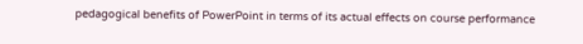pedagogical benefits of PowerPoint in terms of its actual effects on course performance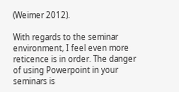(Weimer 2012).

With regards to the seminar environment, I feel even more reticence is in order. The danger of using Powerpoint in your seminars is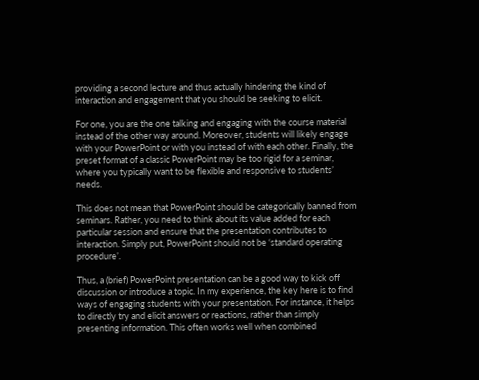providing a second lecture and thus actually hindering the kind of interaction and engagement that you should be seeking to elicit.

For one, you are the one talking and engaging with the course material instead of the other way around. Moreover, students will likely engage with your PowerPoint or with you instead of with each other. Finally, the preset format of a classic PowerPoint may be too rigid for a seminar, where you typically want to be flexible and responsive to students’ needs.

This does not mean that PowerPoint should be categorically banned from seminars. Rather, you need to think about its value added for each particular session and ensure that the presentation contributes to interaction. Simply put, PowerPoint should not be ‘standard operating procedure’.

Thus, a (brief) PowerPoint presentation can be a good way to kick off discussion or introduce a topic. In my experience, the key here is to find ways of engaging students with your presentation. For instance, it helps to directly try and elicit answers or reactions, rather than simply presenting information. This often works well when combined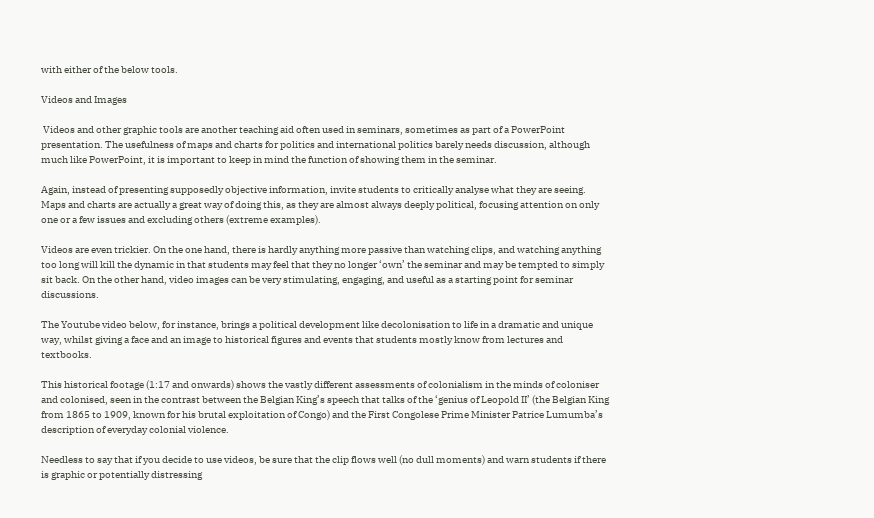with either of the below tools.

Videos and Images

 Videos and other graphic tools are another teaching aid often used in seminars, sometimes as part of a PowerPoint presentation. The usefulness of maps and charts for politics and international politics barely needs discussion, although much like PowerPoint, it is important to keep in mind the function of showing them in the seminar.

Again, instead of presenting supposedly objective information, invite students to critically analyse what they are seeing. Maps and charts are actually a great way of doing this, as they are almost always deeply political, focusing attention on only one or a few issues and excluding others (extreme examples).

Videos are even trickier. On the one hand, there is hardly anything more passive than watching clips, and watching anything too long will kill the dynamic in that students may feel that they no longer ‘own’ the seminar and may be tempted to simply sit back. On the other hand, video images can be very stimulating, engaging, and useful as a starting point for seminar discussions.

The Youtube video below, for instance, brings a political development like decolonisation to life in a dramatic and unique way, whilst giving a face and an image to historical figures and events that students mostly know from lectures and textbooks.

This historical footage (1:17 and onwards) shows the vastly different assessments of colonialism in the minds of coloniser and colonised, seen in the contrast between the Belgian King’s speech that talks of the ‘genius of Leopold II’ (the Belgian King from 1865 to 1909, known for his brutal exploitation of Congo) and the First Congolese Prime Minister Patrice Lumumba’s description of everyday colonial violence.

Needless to say that if you decide to use videos, be sure that the clip flows well (no dull moments) and warn students if there is graphic or potentially distressing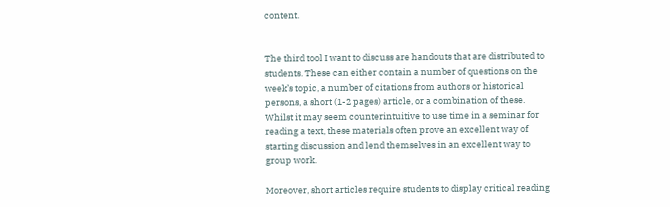content.


The third tool I want to discuss are handouts that are distributed to students. These can either contain a number of questions on the week’s topic, a number of citations from authors or historical persons, a short (1-2 pages) article, or a combination of these. Whilst it may seem counterintuitive to use time in a seminar for reading a text, these materials often prove an excellent way of starting discussion and lend themselves in an excellent way to group work.

Moreover, short articles require students to display critical reading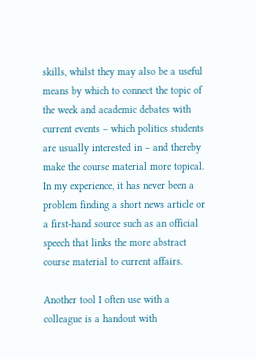skills, whilst they may also be a useful means by which to connect the topic of the week and academic debates with current events – which politics students are usually interested in – and thereby make the course material more topical. In my experience, it has never been a problem finding a short news article or a first-hand source such as an official speech that links the more abstract course material to current affairs.

Another tool I often use with a colleague is a handout with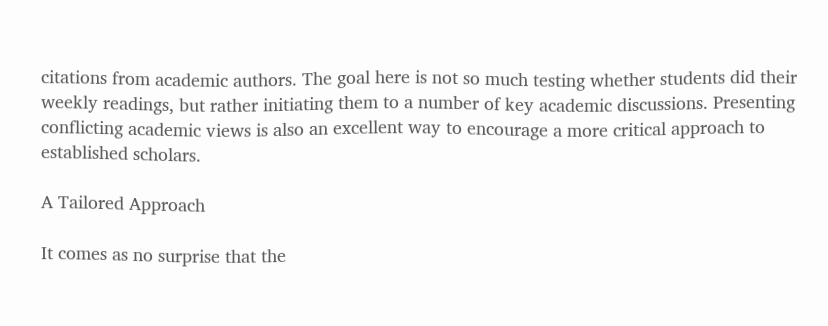citations from academic authors. The goal here is not so much testing whether students did their weekly readings, but rather initiating them to a number of key academic discussions. Presenting conflicting academic views is also an excellent way to encourage a more critical approach to established scholars.

A Tailored Approach

It comes as no surprise that the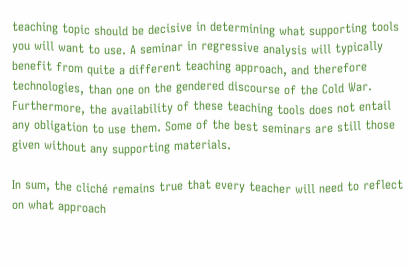teaching topic should be decisive in determining what supporting tools you will want to use. A seminar in regressive analysis will typically benefit from quite a different teaching approach, and therefore technologies, than one on the gendered discourse of the Cold War. Furthermore, the availability of these teaching tools does not entail any obligation to use them. Some of the best seminars are still those given without any supporting materials.

In sum, the cliché remains true that every teacher will need to reflect on what approach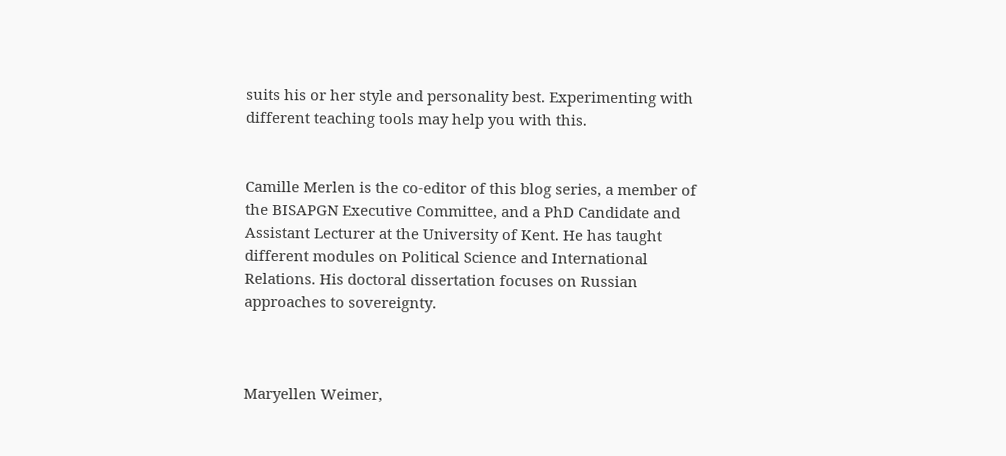suits his or her style and personality best. Experimenting with different teaching tools may help you with this.


Camille Merlen is the co-editor of this blog series, a member of the BISAPGN Executive Committee, and a PhD Candidate and Assistant Lecturer at the University of Kent. He has taught different modules on Political Science and International Relations. His doctoral dissertation focuses on Russian approaches to sovereignty.



Maryellen Weimer,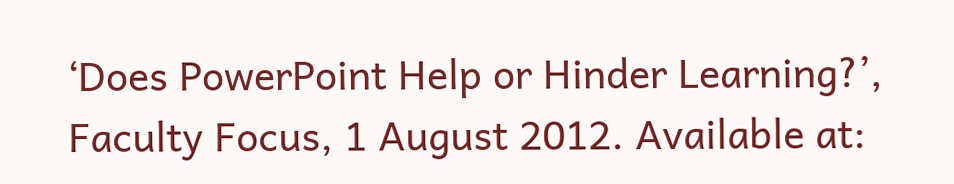‘Does PowerPoint Help or Hinder Learning?’, Faculty Focus, 1 August 2012. Available at: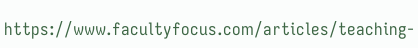https://www.facultyfocus.com/articles/teaching-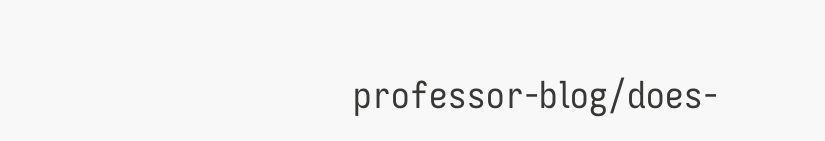professor-blog/does-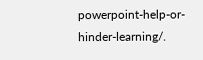powerpoint-help-or-hinder-learning/.